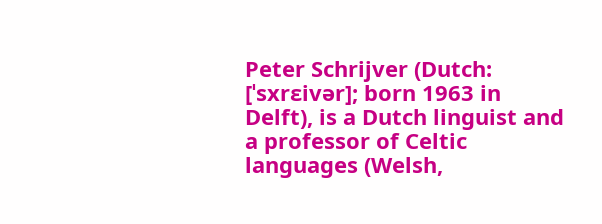Peter Schrijver (Dutch: [ˈsxrɛivər]; born 1963 in Delft), is a Dutch linguist and a professor of Celtic languages (Welsh,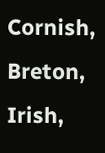Cornish, Breton, Irish,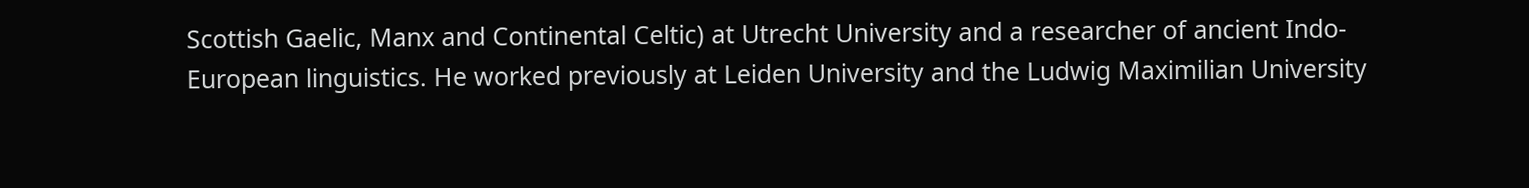Scottish Gaelic, Manx and Continental Celtic) at Utrecht University and a researcher of ancient Indo-European linguistics. He worked previously at Leiden University and the Ludwig Maximilian University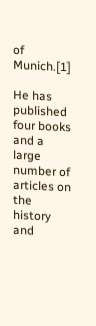of Munich.[1]

He has published four books and a large number of articles on the history and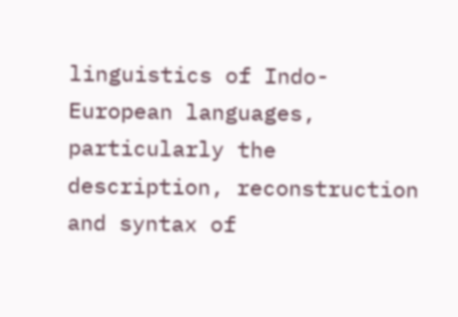linguistics of Indo-European languages, particularly the description, reconstruction and syntax of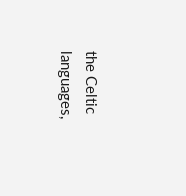the Celtic languages,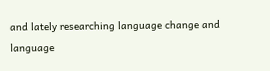and lately researching language change and language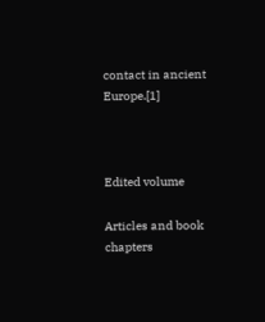contact in ancient Europe.[1]



Edited volume

Articles and book chapters